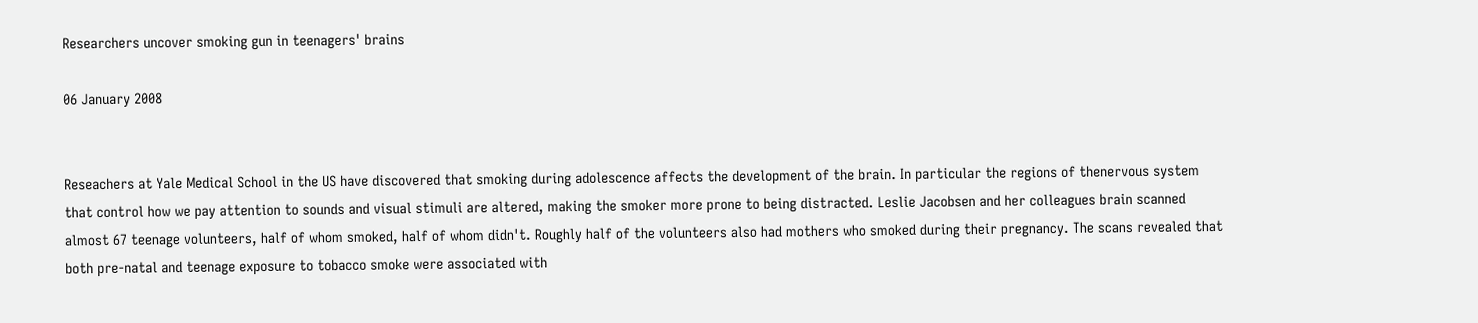Researchers uncover smoking gun in teenagers' brains

06 January 2008


Reseachers at Yale Medical School in the US have discovered that smoking during adolescence affects the development of the brain. In particular the regions of thenervous system that control how we pay attention to sounds and visual stimuli are altered, making the smoker more prone to being distracted. Leslie Jacobsen and her colleagues brain scanned almost 67 teenage volunteers, half of whom smoked, half of whom didn't. Roughly half of the volunteers also had mothers who smoked during their pregnancy. The scans revealed that both pre-natal and teenage exposure to tobacco smoke were associated with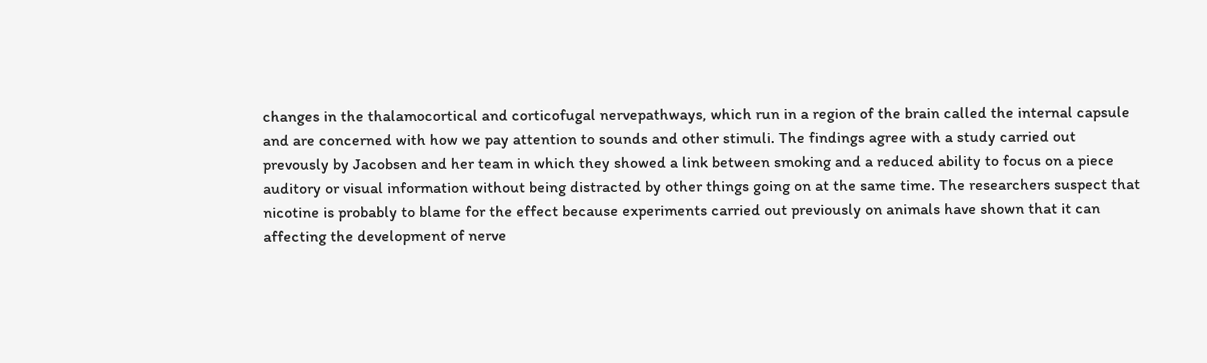changes in the thalamocortical and corticofugal nervepathways, which run in a region of the brain called the internal capsule and are concerned with how we pay attention to sounds and other stimuli. The findings agree with a study carried out prevously by Jacobsen and her team in which they showed a link between smoking and a reduced ability to focus on a piece auditory or visual information without being distracted by other things going on at the same time. The researchers suspect that nicotine is probably to blame for the effect because experiments carried out previously on animals have shown that it can affecting the development of nerve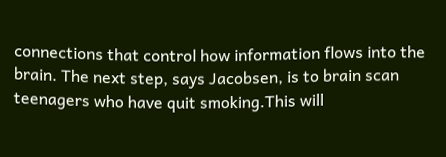connections that control how information flows into the brain. The next step, says Jacobsen, is to brain scan teenagers who have quit smoking.This will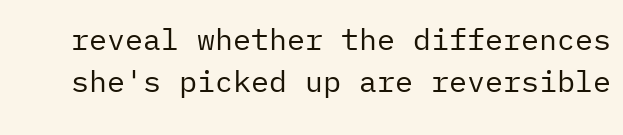reveal whether the differences she's picked up are reversible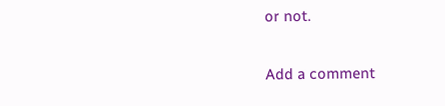or not.


Add a comment